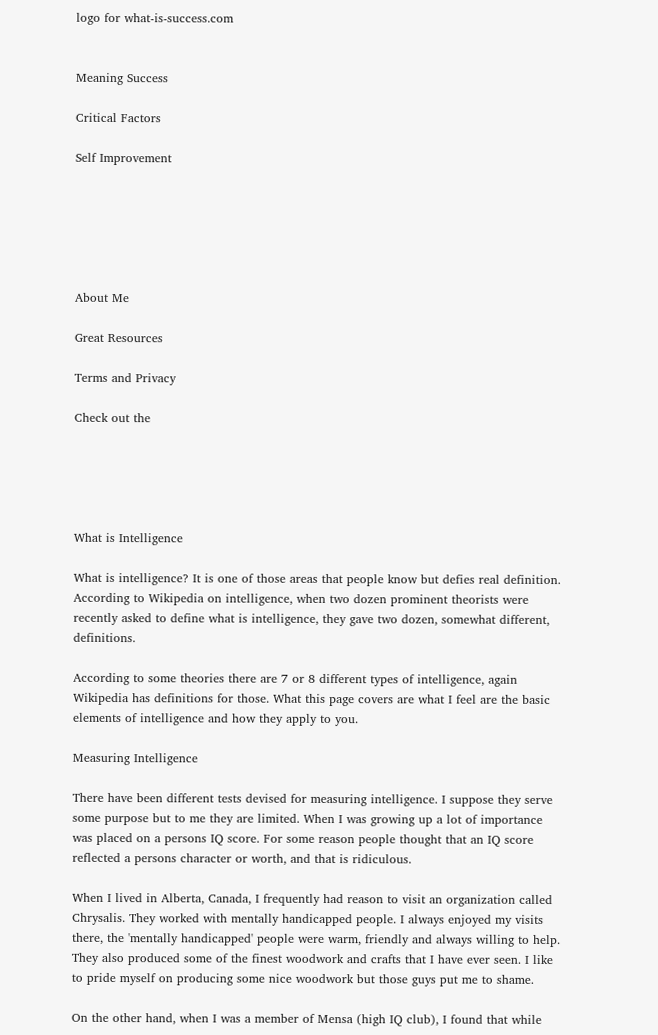logo for what-is-success.com


Meaning Success

Critical Factors

Self Improvement






About Me

Great Resources

Terms and Privacy

Check out the





What is Intelligence

What is intelligence? It is one of those areas that people know but defies real definition. According to Wikipedia on intelligence, when two dozen prominent theorists were recently asked to define what is intelligence, they gave two dozen, somewhat different, definitions.

According to some theories there are 7 or 8 different types of intelligence, again Wikipedia has definitions for those. What this page covers are what I feel are the basic elements of intelligence and how they apply to you.

Measuring Intelligence

There have been different tests devised for measuring intelligence. I suppose they serve some purpose but to me they are limited. When I was growing up a lot of importance was placed on a persons IQ score. For some reason people thought that an IQ score reflected a persons character or worth, and that is ridiculous.

When I lived in Alberta, Canada, I frequently had reason to visit an organization called Chrysalis. They worked with mentally handicapped people. I always enjoyed my visits there, the 'mentally handicapped' people were warm, friendly and always willing to help. They also produced some of the finest woodwork and crafts that I have ever seen. I like to pride myself on producing some nice woodwork but those guys put me to shame.

On the other hand, when I was a member of Mensa (high IQ club), I found that while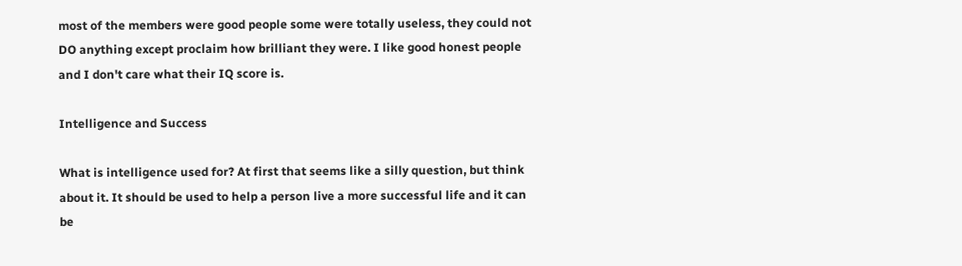most of the members were good people some were totally useless, they could not DO anything except proclaim how brilliant they were. I like good honest people and I don't care what their IQ score is.

Intelligence and Success

What is intelligence used for? At first that seems like a silly question, but think about it. It should be used to help a person live a more successful life and it can be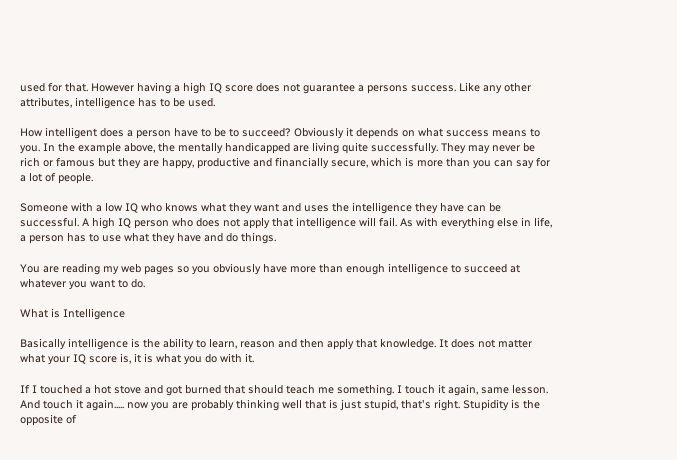used for that. However having a high IQ score does not guarantee a persons success. Like any other attributes, intelligence has to be used.

How intelligent does a person have to be to succeed? Obviously it depends on what success means to you. In the example above, the mentally handicapped are living quite successfully. They may never be rich or famous but they are happy, productive and financially secure, which is more than you can say for a lot of people.

Someone with a low IQ who knows what they want and uses the intelligence they have can be successful. A high IQ person who does not apply that intelligence will fail. As with everything else in life, a person has to use what they have and do things.

You are reading my web pages so you obviously have more than enough intelligence to succeed at whatever you want to do.

What is Intelligence

Basically intelligence is the ability to learn, reason and then apply that knowledge. It does not matter what your IQ score is, it is what you do with it.

If I touched a hot stove and got burned that should teach me something. I touch it again, same lesson. And touch it again..... now you are probably thinking well that is just stupid, that's right. Stupidity is the opposite of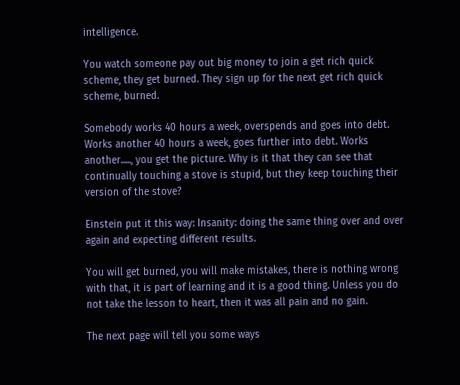intelligence.

You watch someone pay out big money to join a get rich quick scheme, they get burned. They sign up for the next get rich quick scheme, burned.

Somebody works 40 hours a week, overspends and goes into debt. Works another 40 hours a week, goes further into debt. Works another....., you get the picture. Why is it that they can see that continually touching a stove is stupid, but they keep touching their version of the stove?

Einstein put it this way: Insanity: doing the same thing over and over again and expecting different results.

You will get burned, you will make mistakes, there is nothing wrong with that, it is part of learning and it is a good thing. Unless you do not take the lesson to heart, then it was all pain and no gain.

The next page will tell you some ways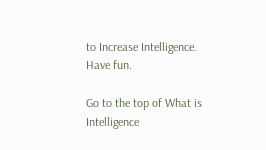to Increase Intelligence. Have fun.

Go to the top of What is Intelligence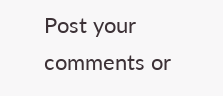Post your comments or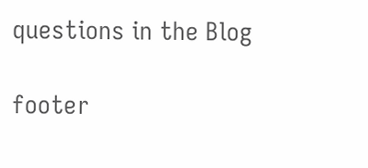questions in the Blog

footer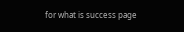for what is success page